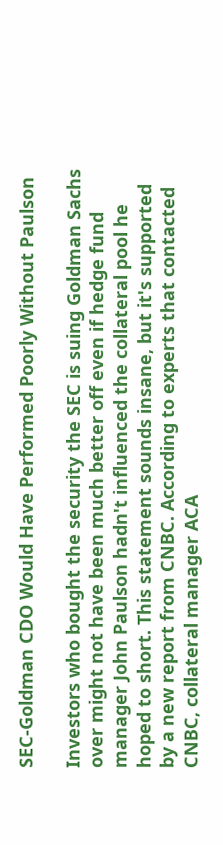SEC-Goldman CDO Would Have Performed Poorly Without Paulson

Investors who bought the security the SEC is suing Goldman Sachs over might not have been much better off even if hedge fund manager John Paulson hadn't influenced the collateral pool he hoped to short. This statement sounds insane, but it's supported by a new report from CNBC. According to experts that contacted CNBC, collateral manager ACA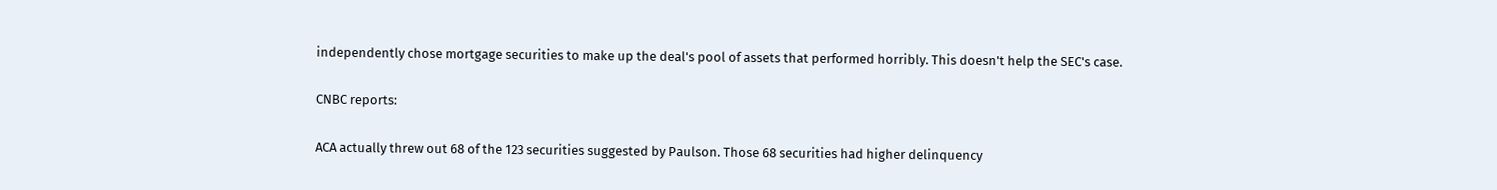independently chose mortgage securities to make up the deal's pool of assets that performed horribly. This doesn't help the SEC's case.

CNBC reports:

ACA actually threw out 68 of the 123 securities suggested by Paulson. Those 68 securities had higher delinquency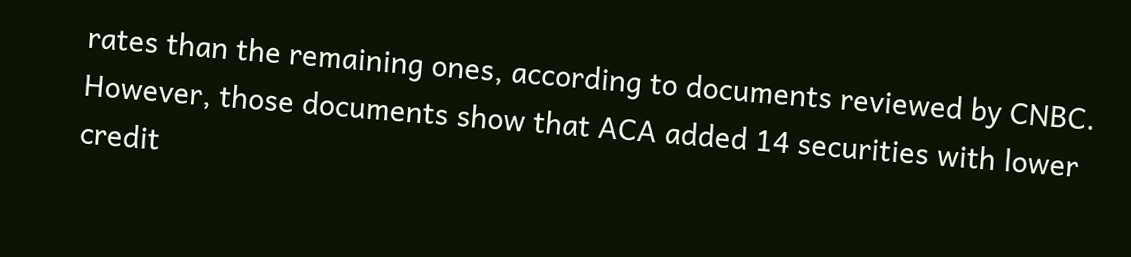rates than the remaining ones, according to documents reviewed by CNBC. However, those documents show that ACA added 14 securities with lower credit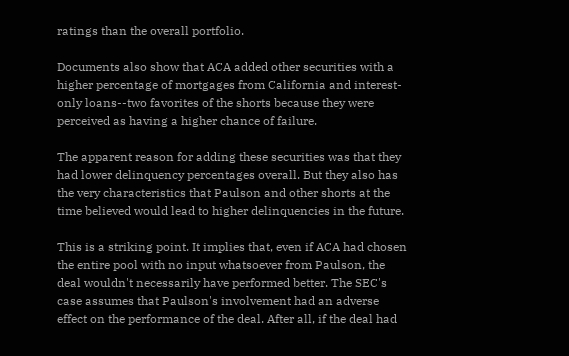ratings than the overall portfolio.

Documents also show that ACA added other securities with a higher percentage of mortgages from California and interest-only loans--two favorites of the shorts because they were perceived as having a higher chance of failure.

The apparent reason for adding these securities was that they had lower delinquency percentages overall. But they also has the very characteristics that Paulson and other shorts at the time believed would lead to higher delinquencies in the future.

This is a striking point. It implies that, even if ACA had chosen the entire pool with no input whatsoever from Paulson, the deal wouldn't necessarily have performed better. The SEC's case assumes that Paulson's involvement had an adverse effect on the performance of the deal. After all, if the deal had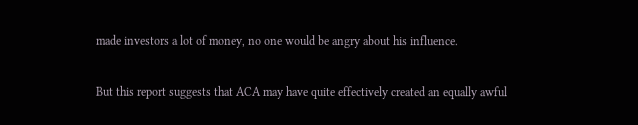made investors a lot of money, no one would be angry about his influence.

But this report suggests that ACA may have quite effectively created an equally awful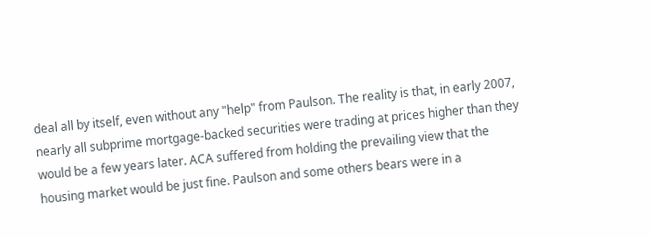deal all by itself, even without any "help" from Paulson. The reality is that, in early 2007, nearly all subprime mortgage-backed securities were trading at prices higher than they would be a few years later. ACA suffered from holding the prevailing view that the housing market would be just fine. Paulson and some others bears were in a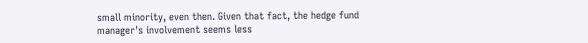small minority, even then. Given that fact, the hedge fund manager's involvement seems less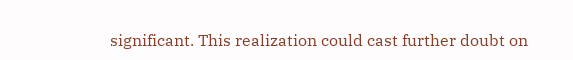significant. This realization could cast further doubt on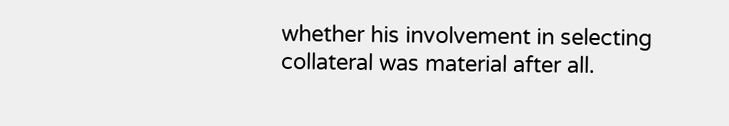whether his involvement in selecting collateral was material after all.